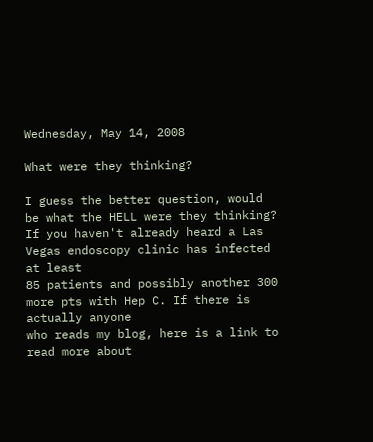Wednesday, May 14, 2008

What were they thinking?

I guess the better question, would be what the HELL were they thinking?
If you haven't already heard a Las Vegas endoscopy clinic has infected at least
85 patients and possibly another 300 more pts with Hep C. If there is actually anyone
who reads my blog, here is a link to read more about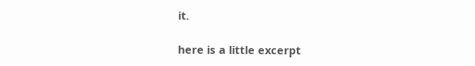it.

here is a little excerpt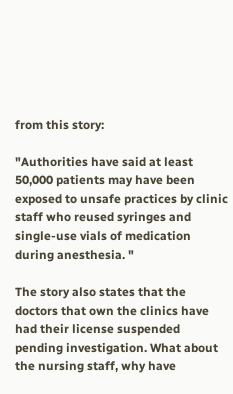from this story:

"Authorities have said at least 50,000 patients may have been exposed to unsafe practices by clinic staff who reused syringes and single-use vials of medication during anesthesia. "

The story also states that the doctors that own the clinics have had their license suspended
pending investigation. What about the nursing staff, why have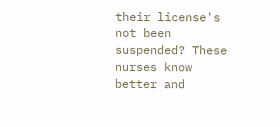their license's not been suspended? These nurses know better and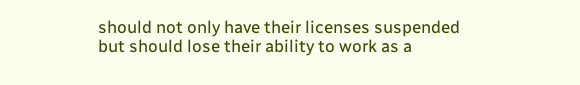should not only have their licenses suspended
but should lose their ability to work as a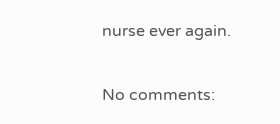nurse ever again.

No comments: